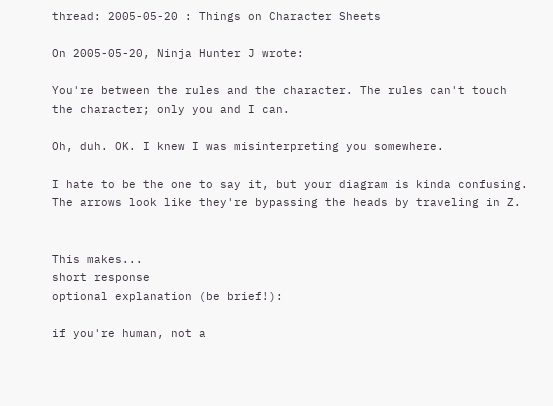thread: 2005-05-20 : Things on Character Sheets

On 2005-05-20, Ninja Hunter J wrote:

You're between the rules and the character. The rules can't touch the character; only you and I can.

Oh, duh. OK. I knew I was misinterpreting you somewhere.

I hate to be the one to say it, but your diagram is kinda confusing. The arrows look like they're bypassing the heads by traveling in Z.


This makes...
short response
optional explanation (be brief!):

if you're human, not a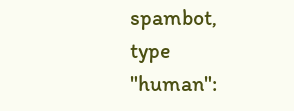spambot, type "human":